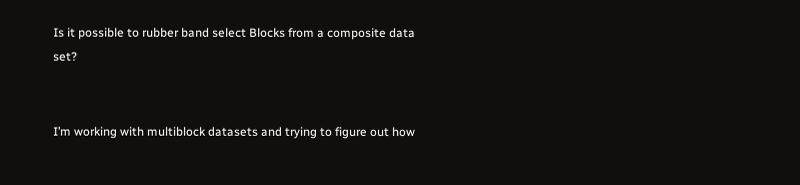Is it possible to rubber band select Blocks from a composite data set?


I’m working with multiblock datasets and trying to figure out how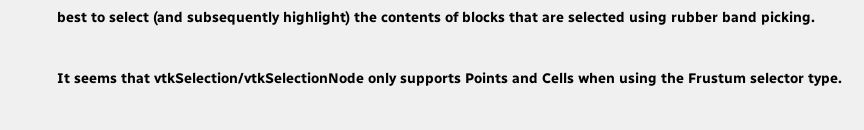best to select (and subsequently highlight) the contents of blocks that are selected using rubber band picking.

It seems that vtkSelection/vtkSelectionNode only supports Points and Cells when using the Frustum selector type.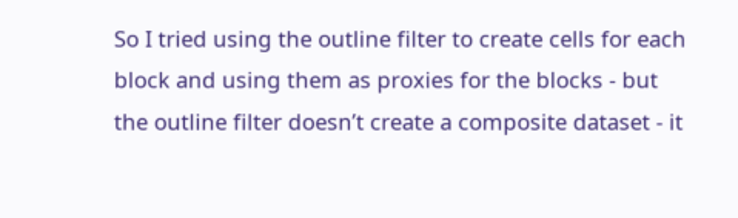So I tried using the outline filter to create cells for each block and using them as proxies for the blocks - but the outline filter doesn’t create a composite dataset - it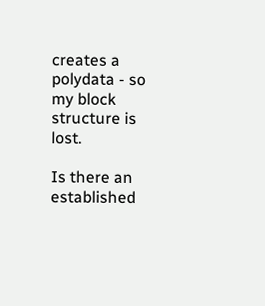creates a polydata - so my block structure is lost.

Is there an established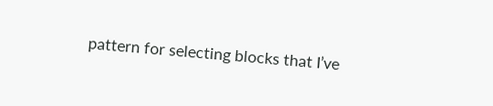pattern for selecting blocks that I’ve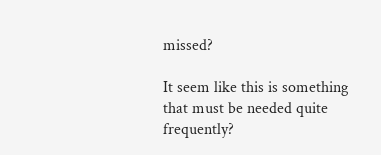missed?

It seem like this is something that must be needed quite frequently?